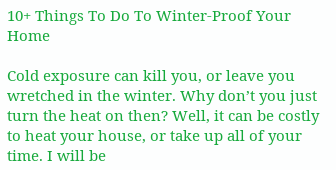10+ Things To Do To Winter-Proof Your Home

Cold exposure can kill you, or leave you wretched in the winter. Why don’t you just turn the heat on then? Well, it can be costly to heat your house, or take up all of your time. I will be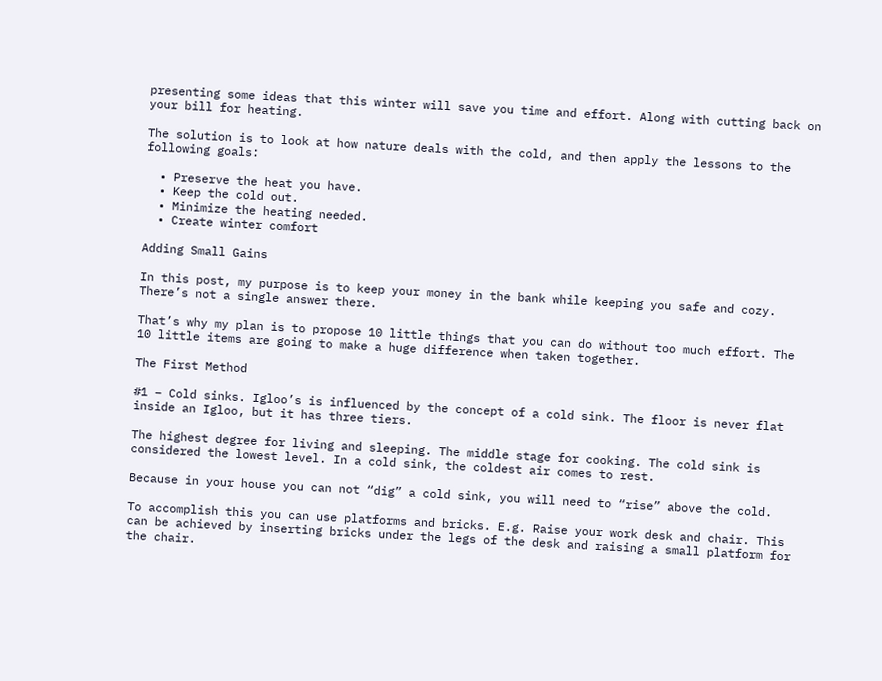presenting some ideas that this winter will save you time and effort. Along with cutting back on your bill for heating.

The solution is to look at how nature deals with the cold, and then apply the lessons to the following goals:

  • Preserve the heat you have.
  • Keep the cold out.
  • Minimize the heating needed.
  • Create winter comfort

Adding Small Gains

In this post, my purpose is to keep your money in the bank while keeping you safe and cozy. There’s not a single answer there.

That’s why my plan is to propose 10 little things that you can do without too much effort. The 10 little items are going to make a huge difference when taken together.

The First Method

#1 – Cold sinks. Igloo’s is influenced by the concept of a cold sink. The floor is never flat inside an Igloo, but it has three tiers.

The highest degree for living and sleeping. The middle stage for cooking. The cold sink is considered the lowest level. In a cold sink, the coldest air comes to rest.

Because in your house you can not “dig” a cold sink, you will need to “rise” above the cold.

To accomplish this you can use platforms and bricks. E.g. Raise your work desk and chair. This can be achieved by inserting bricks under the legs of the desk and raising a small platform for the chair.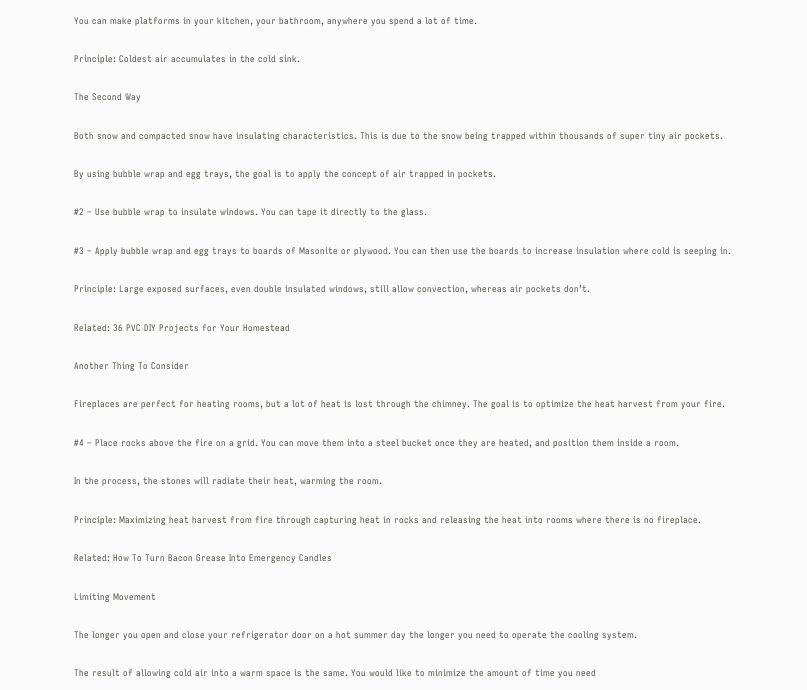You can make platforms in your kitchen, your bathroom, anywhere you spend a lot of time.

Principle: Coldest air accumulates in the cold sink.

The Second Way

Both snow and compacted snow have insulating characteristics. This is due to the snow being trapped within thousands of super tiny air pockets.

By using bubble wrap and egg trays, the goal is to apply the concept of air trapped in pockets.

#2 – Use bubble wrap to insulate windows. You can tape it directly to the glass.

#3 – Apply bubble wrap and egg trays to boards of Masonite or plywood. You can then use the boards to increase insulation where cold is seeping in.

Principle: Large exposed surfaces, even double insulated windows, still allow convection, whereas air pockets don’t.

Related: 36 PVC DIY Projects for Your Homestead

Another Thing To Consider

Fireplaces are perfect for heating rooms, but a lot of heat is lost through the chimney. The goal is to optimize the heat harvest from your fire.

#4 – Place rocks above the fire on a grid. You can move them into a steel bucket once they are heated, and position them inside a room.

In the process, the stones will radiate their heat, warming the room.

Principle: Maximizing heat harvest from fire through capturing heat in rocks and releasing the heat into rooms where there is no fireplace.

Related: How To Turn Bacon Grease Into Emergency Candles

Limiting Movement

The longer you open and close your refrigerator door on a hot summer day the longer you need to operate the cooling system.

The result of allowing cold air into a warm space is the same. You would like to minimize the amount of time you need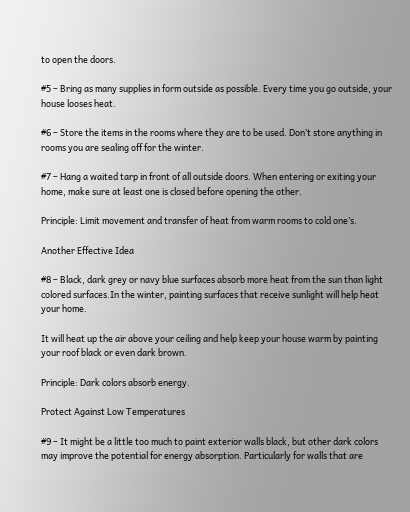to open the doors.

#5 – Bring as many supplies in form outside as possible. Every time you go outside, your house looses heat.

#6 – Store the items in the rooms where they are to be used. Don’t store anything in rooms you are sealing off for the winter.

#7 – Hang a waited tarp in front of all outside doors. When entering or exiting your home, make sure at least one is closed before opening the other.

Principle: Limit movement and transfer of heat from warm rooms to cold one’s.

Another Effective Idea

#8 – Black, dark grey or navy blue surfaces absorb more heat from the sun than light colored surfaces.In the winter, painting surfaces that receive sunlight will help heat your home.

It will heat up the air above your ceiling and help keep your house warm by painting your roof black or even dark brown.

Principle: Dark colors absorb energy.

Protect Against Low Temperatures

#9 – It might be a little too much to paint exterior walls black, but other dark colors may improve the potential for energy absorption. Particularly for walls that are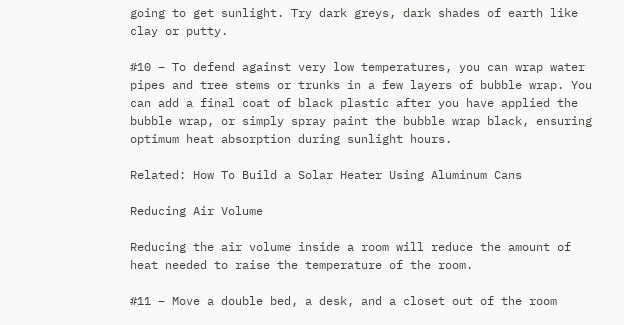going to get sunlight. Try dark greys, dark shades of earth like clay or putty.

#10 – To defend against very low temperatures, you can wrap water pipes and tree stems or trunks in a few layers of bubble wrap. You can add a final coat of black plastic after you have applied the bubble wrap, or simply spray paint the bubble wrap black, ensuring optimum heat absorption during sunlight hours.

Related: How To Build a Solar Heater Using Aluminum Cans

Reducing Air Volume

Reducing the air volume inside a room will reduce the amount of heat needed to raise the temperature of the room.

#11 – Move a double bed, a desk, and a closet out of the room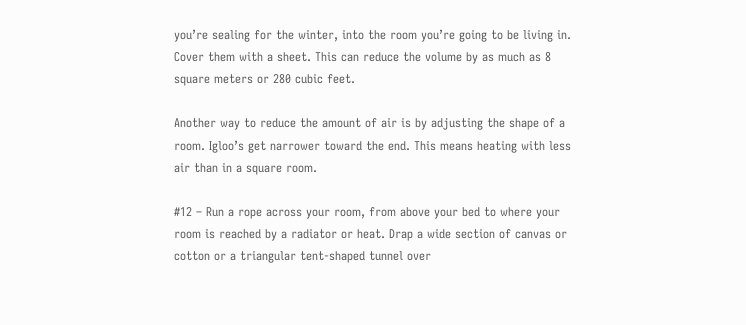you’re sealing for the winter, into the room you’re going to be living in. Cover them with a sheet. This can reduce the volume by as much as 8 square meters or 280 cubic feet.

Another way to reduce the amount of air is by adjusting the shape of a room. Igloo’s get narrower toward the end. This means heating with less air than in a square room.

#12 – Run a rope across your room, from above your bed to where your room is reached by a radiator or heat. Drap a wide section of canvas or cotton or a triangular tent-shaped tunnel over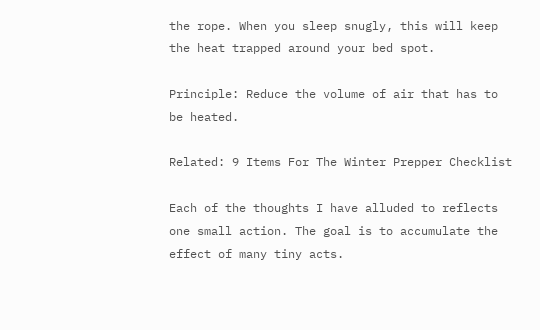the rope. When you sleep snugly, this will keep the heat trapped around your bed spot.

Principle: Reduce the volume of air that has to be heated.

Related: 9 Items For The Winter Prepper Checklist

Each of the thoughts I have alluded to reflects one small action. The goal is to accumulate the effect of many tiny acts.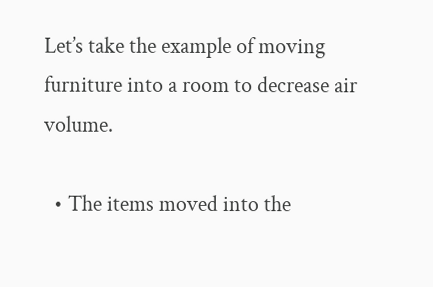Let’s take the example of moving furniture into a room to decrease air volume.

  • The items moved into the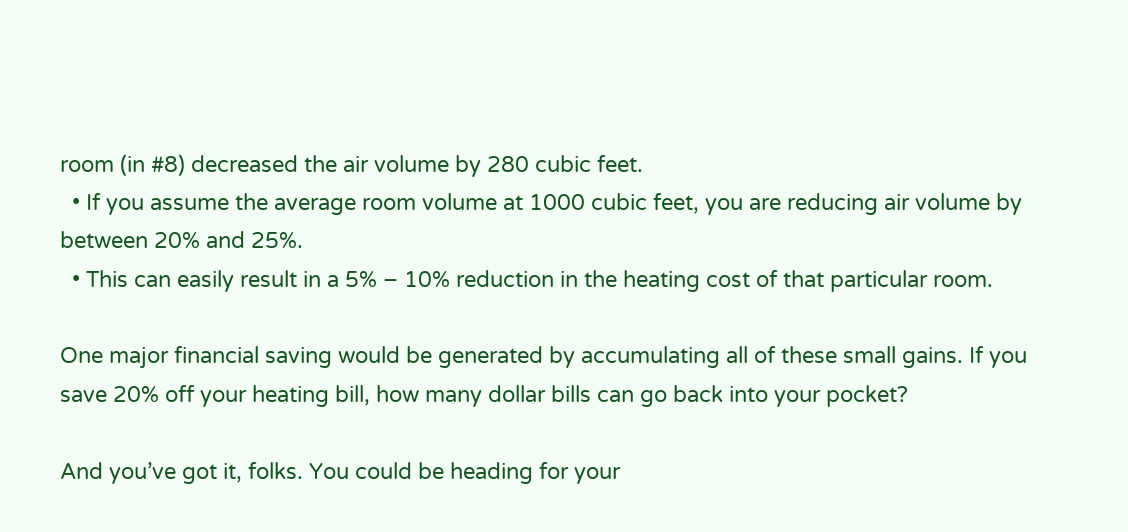room (in #8) decreased the air volume by 280 cubic feet.
  • If you assume the average room volume at 1000 cubic feet, you are reducing air volume by between 20% and 25%.
  • This can easily result in a 5% – 10% reduction in the heating cost of that particular room.

One major financial saving would be generated by accumulating all of these small gains. If you save 20% off your heating bill, how many dollar bills can go back into your pocket?

And you’ve got it, folks. You could be heading for your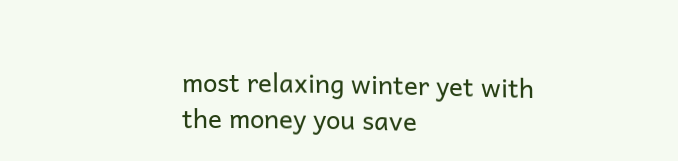most relaxing winter yet with the money you save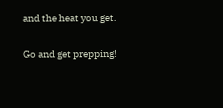and the heat you get.

Go and get prepping!